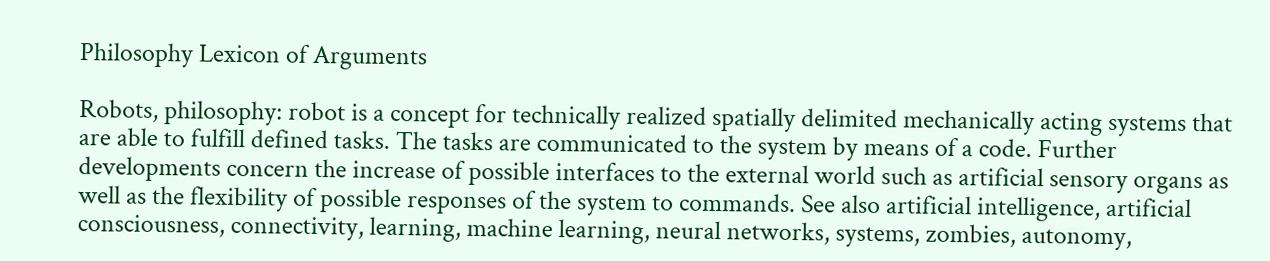Philosophy Lexicon of Arguments

Robots, philosophy: robot is a concept for technically realized spatially delimited mechanically acting systems that are able to fulfill defined tasks. The tasks are communicated to the system by means of a code. Further developments concern the increase of possible interfaces to the external world such as artificial sensory organs as well as the flexibility of possible responses of the system to commands. See also artificial intelligence, artificial consciousness, connectivity, learning, machine learning, neural networks, systems, zombies, autonomy,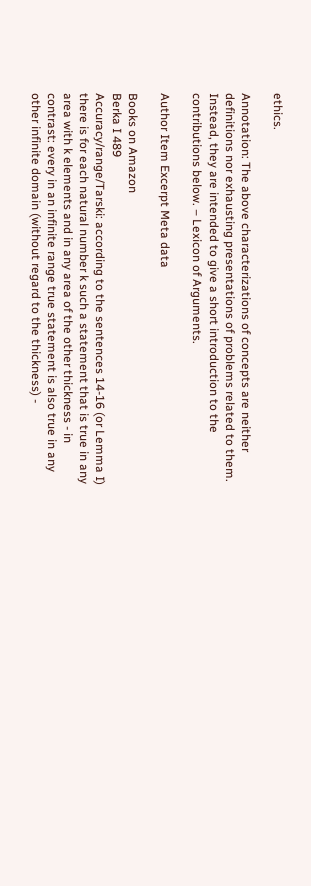ethics.

Annotation: The above characterizations of concepts are neither definitions nor exhausting presentations of problems related to them. Instead, they are intended to give a short introduction to the contributions below. – Lexicon of Arguments.

Author Item Excerpt Meta data

Books on Amazon
Berka I 489
Accuracy/range/Tarski: according to the sentences 14-16 (or Lemma I) there is for each natural number k such a statement that is true in any area with k elements and in any area of the other thickness - in contrast: every in an infinite range true statement is also true in any other infinite domain (without regard to the thickness) -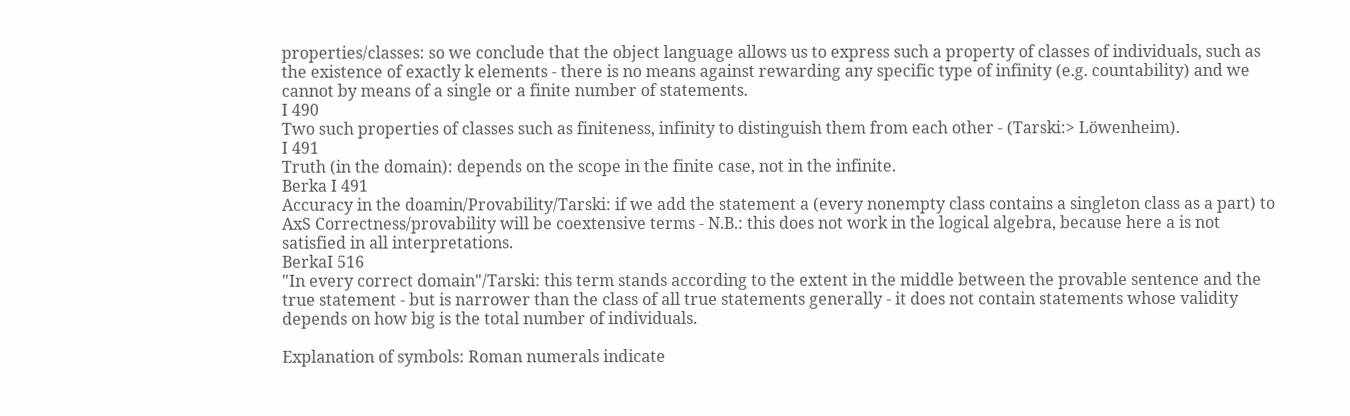properties/classes: so we conclude that the object language allows us to express such a property of classes of individuals, such as the existence of exactly k elements - there is no means against rewarding any specific type of infinity (e.g. countability) and we cannot by means of a single or a finite number of statements.
I 490
Two such properties of classes such as finiteness, infinity to distinguish them from each other - (Tarski:> Löwenheim).
I 491
Truth (in the domain): depends on the scope in the finite case, not in the infinite.
Berka I 491
Accuracy in the doamin/Provability/Tarski: if we add the statement a (every nonempty class contains a singleton class as a part) to AxS Correctness/provability will be coextensive terms - N.B.: this does not work in the logical algebra, because here a is not satisfied in all interpretations.
BerkaI 516
"In every correct domain"/Tarski: this term stands according to the extent in the middle between the provable sentence and the true statement - but is narrower than the class of all true statements generally - it does not contain statements whose validity depends on how big is the total number of individuals.

Explanation of symbols: Roman numerals indicate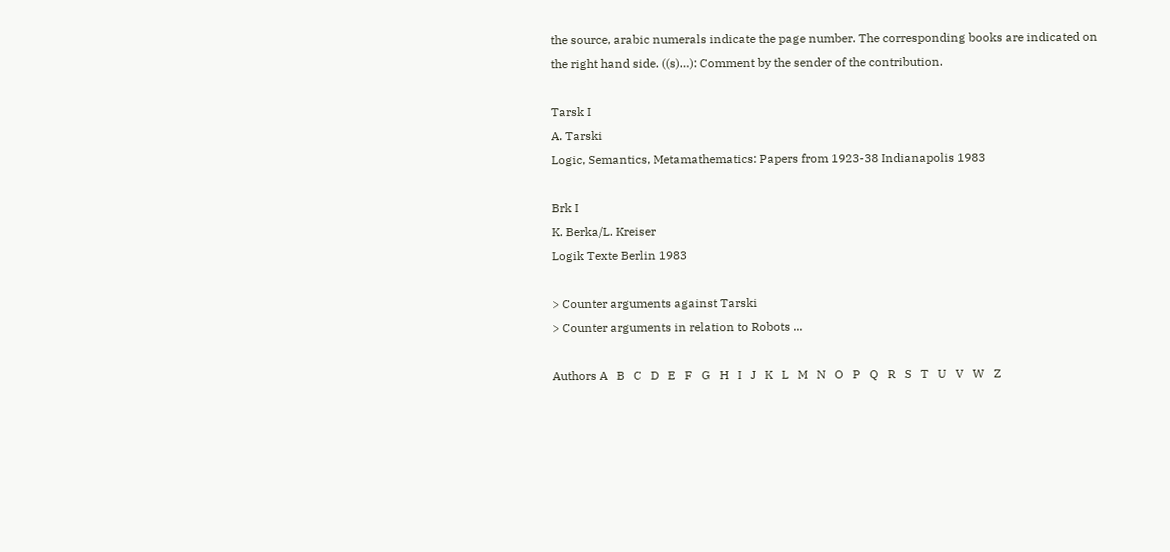the source, arabic numerals indicate the page number. The corresponding books are indicated on the right hand side. ((s)…): Comment by the sender of the contribution.

Tarsk I
A. Tarski
Logic, Semantics, Metamathematics: Papers from 1923-38 Indianapolis 1983

Brk I
K. Berka/L. Kreiser
Logik Texte Berlin 1983

> Counter arguments against Tarski
> Counter arguments in relation to Robots ...

Authors A   B   C   D   E   F   G   H   I   J   K   L   M   N   O   P   Q   R   S   T   U   V   W   Z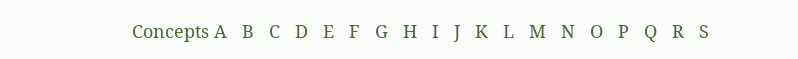Concepts A   B   C   D   E   F   G   H   I   J   K   L   M   N   O   P   Q   R   S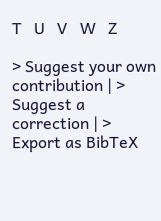T   U   V   W   Z

> Suggest your own contribution | > Suggest a correction | > Export as BibTeX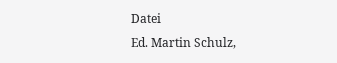Datei
Ed. Martin Schulz,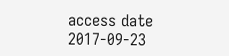access date 2017-09-23